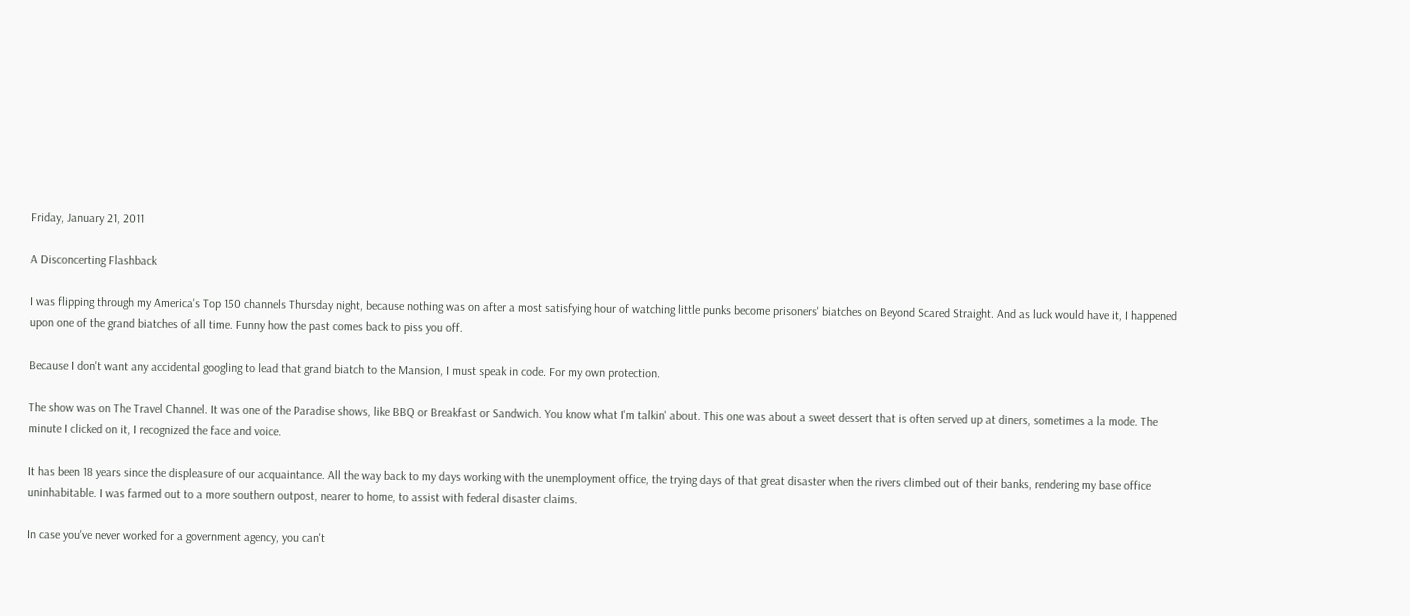Friday, January 21, 2011

A Disconcerting Flashback

I was flipping through my America's Top 150 channels Thursday night, because nothing was on after a most satisfying hour of watching little punks become prisoners' biatches on Beyond Scared Straight. And as luck would have it, I happened upon one of the grand biatches of all time. Funny how the past comes back to piss you off.

Because I don't want any accidental googling to lead that grand biatch to the Mansion, I must speak in code. For my own protection.

The show was on The Travel Channel. It was one of the Paradise shows, like BBQ or Breakfast or Sandwich. You know what I'm talkin' about. This one was about a sweet dessert that is often served up at diners, sometimes a la mode. The minute I clicked on it, I recognized the face and voice.

It has been 18 years since the displeasure of our acquaintance. All the way back to my days working with the unemployment office, the trying days of that great disaster when the rivers climbed out of their banks, rendering my base office uninhabitable. I was farmed out to a more southern outpost, nearer to home, to assist with federal disaster claims.

In case you've never worked for a government agency, you can't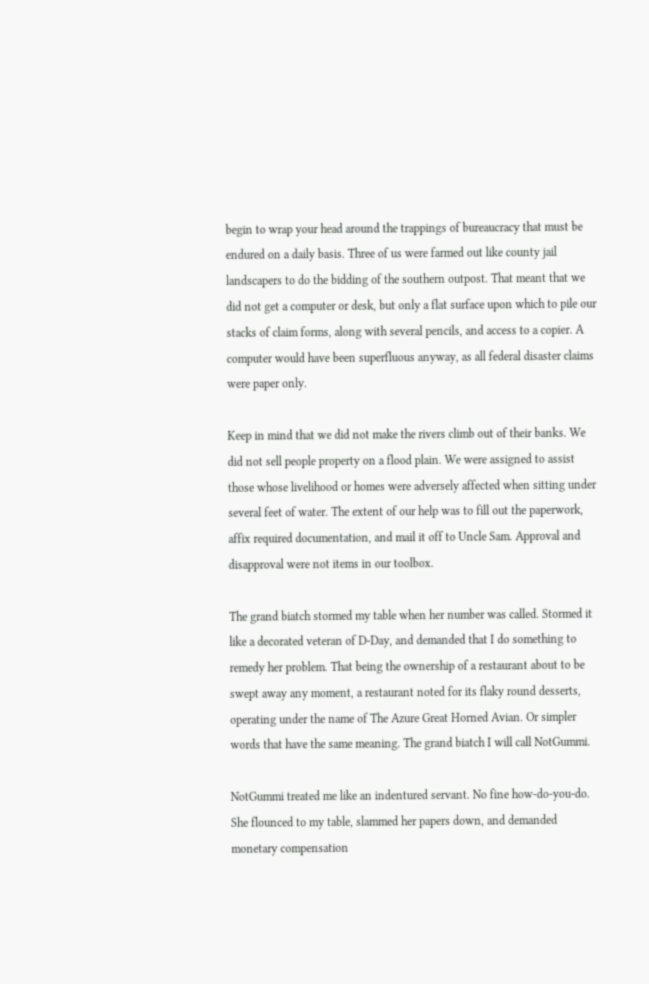begin to wrap your head around the trappings of bureaucracy that must be endured on a daily basis. Three of us were farmed out like county jail landscapers to do the bidding of the southern outpost. That meant that we did not get a computer or desk, but only a flat surface upon which to pile our stacks of claim forms, along with several pencils, and access to a copier. A computer would have been superfluous anyway, as all federal disaster claims were paper only.

Keep in mind that we did not make the rivers climb out of their banks. We did not sell people property on a flood plain. We were assigned to assist those whose livelihood or homes were adversely affected when sitting under several feet of water. The extent of our help was to fill out the paperwork, affix required documentation, and mail it off to Uncle Sam. Approval and disapproval were not items in our toolbox.

The grand biatch stormed my table when her number was called. Stormed it like a decorated veteran of D-Day, and demanded that I do something to remedy her problem. That being the ownership of a restaurant about to be swept away any moment, a restaurant noted for its flaky round desserts, operating under the name of The Azure Great Horned Avian. Or simpler words that have the same meaning. The grand biatch I will call NotGummi.

NotGummi treated me like an indentured servant. No fine how-do-you-do. She flounced to my table, slammed her papers down, and demanded monetary compensation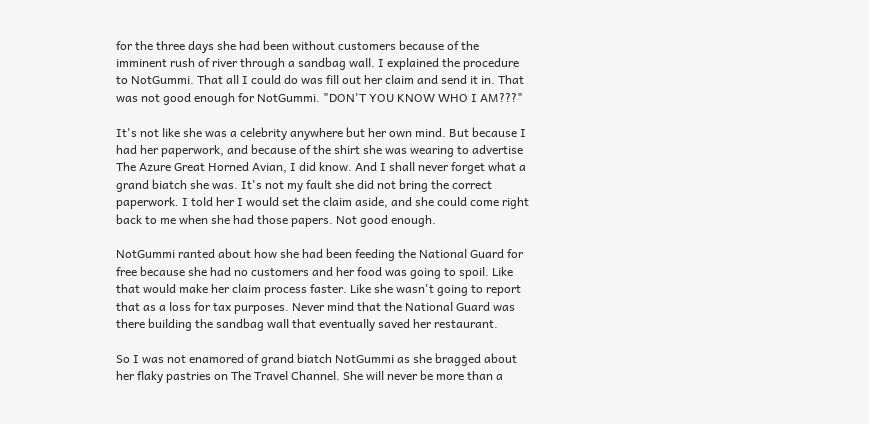for the three days she had been without customers because of the imminent rush of river through a sandbag wall. I explained the procedure to NotGummi. That all I could do was fill out her claim and send it in. That was not good enough for NotGummi. "DON'T YOU KNOW WHO I AM???"

It's not like she was a celebrity anywhere but her own mind. But because I had her paperwork, and because of the shirt she was wearing to advertise The Azure Great Horned Avian, I did know. And I shall never forget what a grand biatch she was. It's not my fault she did not bring the correct paperwork. I told her I would set the claim aside, and she could come right back to me when she had those papers. Not good enough.

NotGummi ranted about how she had been feeding the National Guard for free because she had no customers and her food was going to spoil. Like that would make her claim process faster. Like she wasn't going to report that as a loss for tax purposes. Never mind that the National Guard was there building the sandbag wall that eventually saved her restaurant.

So I was not enamored of grand biatch NotGummi as she bragged about her flaky pastries on The Travel Channel. She will never be more than a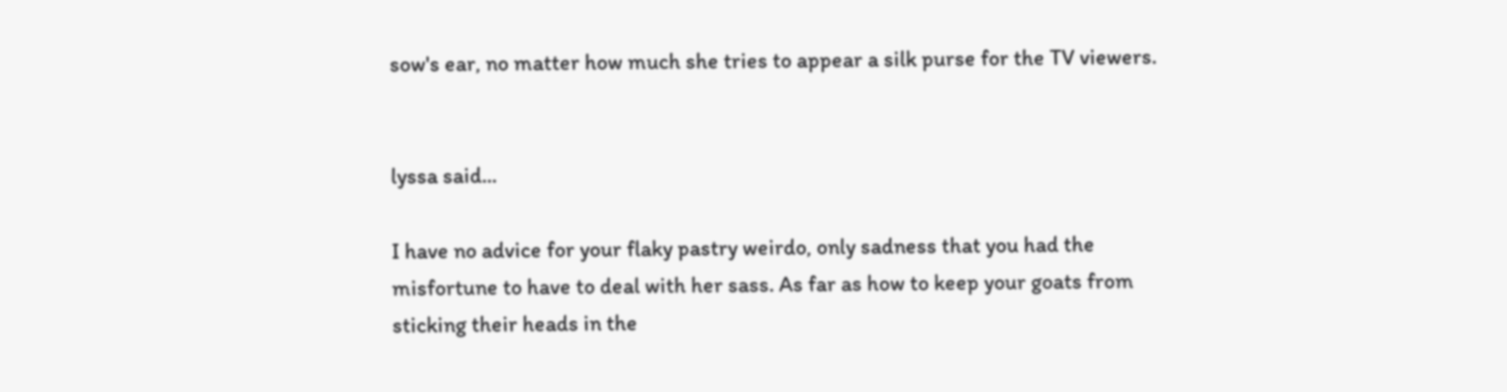sow's ear, no matter how much she tries to appear a silk purse for the TV viewers.


lyssa said...

I have no advice for your flaky pastry weirdo, only sadness that you had the misfortune to have to deal with her sass. As far as how to keep your goats from sticking their heads in the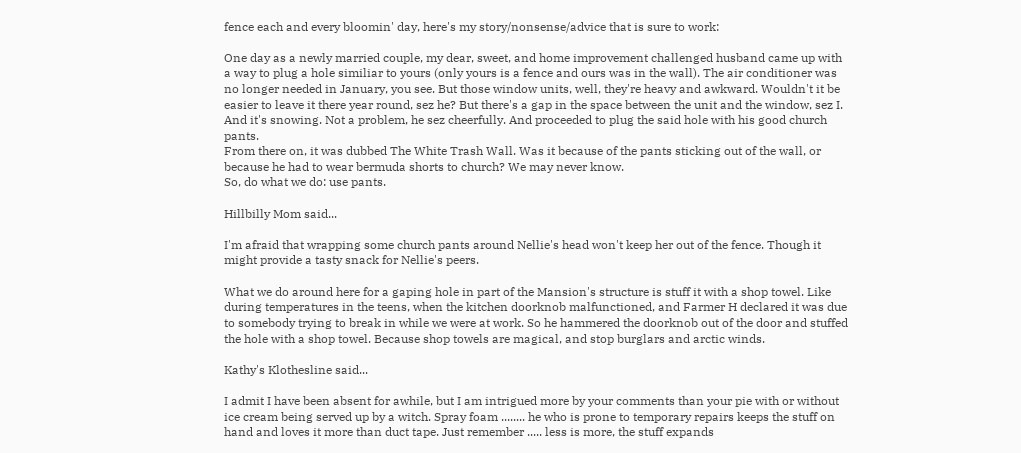fence each and every bloomin' day, here's my story/nonsense/advice that is sure to work:

One day as a newly married couple, my dear, sweet, and home improvement challenged husband came up with a way to plug a hole similiar to yours (only yours is a fence and ours was in the wall). The air conditioner was no longer needed in January, you see. But those window units, well, they're heavy and awkward. Wouldn't it be easier to leave it there year round, sez he? But there's a gap in the space between the unit and the window, sez I. And it's snowing. Not a problem, he sez cheerfully. And proceeded to plug the said hole with his good church pants.
From there on, it was dubbed The White Trash Wall. Was it because of the pants sticking out of the wall, or because he had to wear bermuda shorts to church? We may never know.
So, do what we do: use pants.

Hillbilly Mom said...

I'm afraid that wrapping some church pants around Nellie's head won't keep her out of the fence. Though it might provide a tasty snack for Nellie's peers.

What we do around here for a gaping hole in part of the Mansion's structure is stuff it with a shop towel. Like during temperatures in the teens, when the kitchen doorknob malfunctioned, and Farmer H declared it was due to somebody trying to break in while we were at work. So he hammered the doorknob out of the door and stuffed the hole with a shop towel. Because shop towels are magical, and stop burglars and arctic winds.

Kathy's Klothesline said...

I admit I have been absent for awhile, but I am intrigued more by your comments than your pie with or without ice cream being served up by a witch. Spray foam ........ he who is prone to temporary repairs keeps the stuff on hand and loves it more than duct tape. Just remember ..... less is more, the stuff expands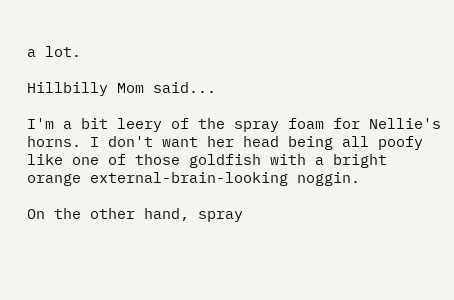a lot.

Hillbilly Mom said...

I'm a bit leery of the spray foam for Nellie's horns. I don't want her head being all poofy like one of those goldfish with a bright orange external-brain-looking noggin.

On the other hand, spray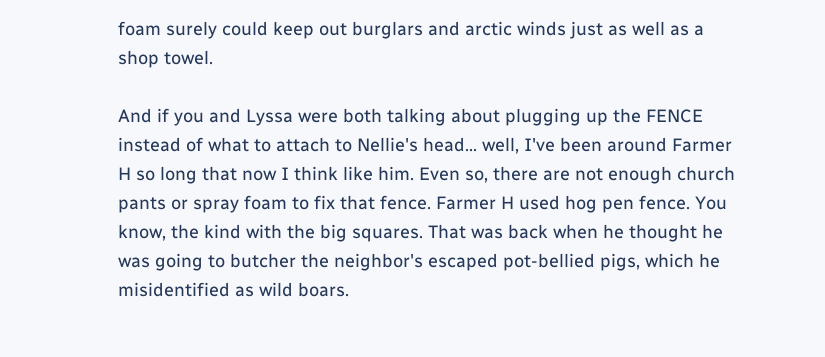foam surely could keep out burglars and arctic winds just as well as a shop towel.

And if you and Lyssa were both talking about plugging up the FENCE instead of what to attach to Nellie's head... well, I've been around Farmer H so long that now I think like him. Even so, there are not enough church pants or spray foam to fix that fence. Farmer H used hog pen fence. You know, the kind with the big squares. That was back when he thought he was going to butcher the neighbor's escaped pot-bellied pigs, which he misidentified as wild boars.